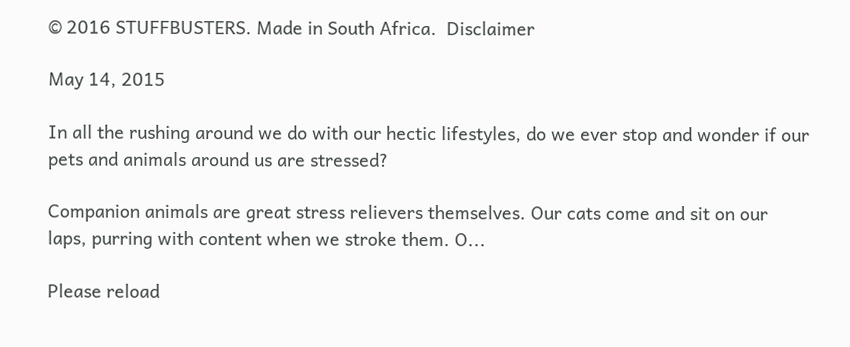© 2016 STUFFBUSTERS. Made in South Africa.  Disclaimer

May 14, 2015

In all the rushing around we do with our hectic lifestyles, do we ever stop and wonder if our pets and animals around us are stressed?

Companion animals are great stress relievers themselves. Our cats come and sit on our laps, purring with content when we stroke them. O...

Please reload